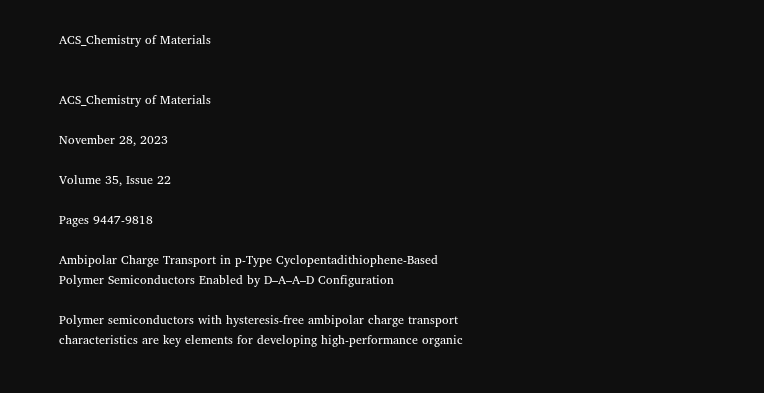ACS_Chemistry of Materials


ACS_Chemistry of Materials

November 28, 2023

Volume 35, Issue 22

Pages 9447-9818

Ambipolar Charge Transport in p-Type Cyclopentadithiophene-Based Polymer Semiconductors Enabled by D–A–A–D Configuration

Polymer semiconductors with hysteresis-free ambipolar charge transport characteristics are key elements for developing high-performance organic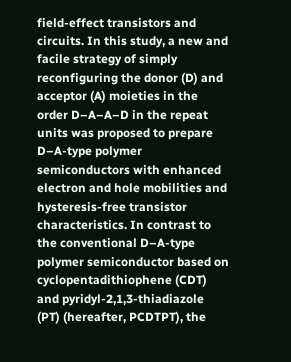field-effect transistors and circuits. In this study, a new and facile strategy of simply reconfiguring the donor (D) and acceptor (A) moieties in the order D–A–A–D in the repeat units was proposed to prepare D–A-type polymer semiconductors with enhanced electron and hole mobilities and hysteresis-free transistor characteristics. In contrast to the conventional D–A-type polymer semiconductor based on cyclopentadithiophene (CDT) and pyridyl-2,1,3-thiadiazole (PT) (hereafter, PCDTPT), the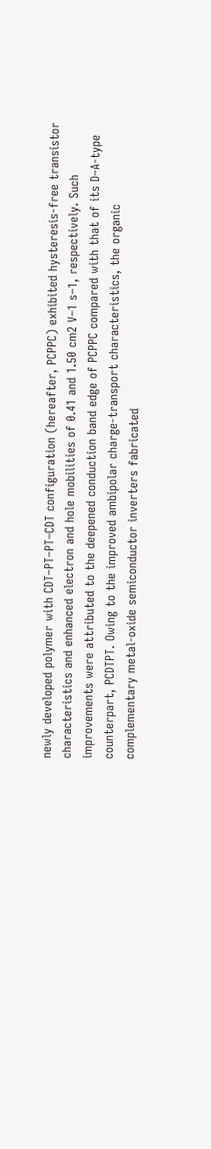newly developed polymer with CDT–PT–PT–CDT configuration (hereafter, PCPPC) exhibited hysteresis-free transistor characteristics and enhanced electron and hole mobilities of 0.41 and 1.50 cm2 V–1 s–1, respectively. Such improvements were attributed to the deepened conduction band edge of PCPPC compared with that of its D–A-type counterpart, PCDTPT. Owing to the improved ambipolar charge-transport characteristics, the organic complementary metal-oxide semiconductor inverters fabricated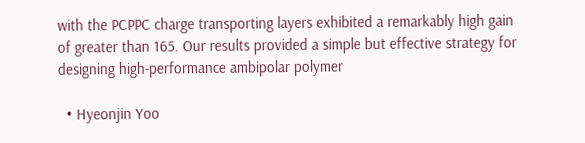with the PCPPC charge transporting layers exhibited a remarkably high gain of greater than 165. Our results provided a simple but effective strategy for designing high-performance ambipolar polymer

  • Hyeonjin Yoo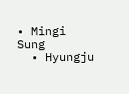• Mingi Sung
  • Hyungju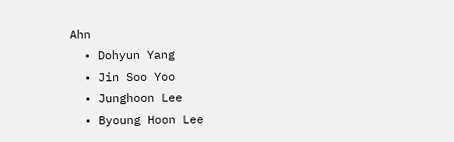Ahn
  • Dohyun Yang
  • Jin Soo Yoo
  • Junghoon Lee
  • Byoung Hoon Lee